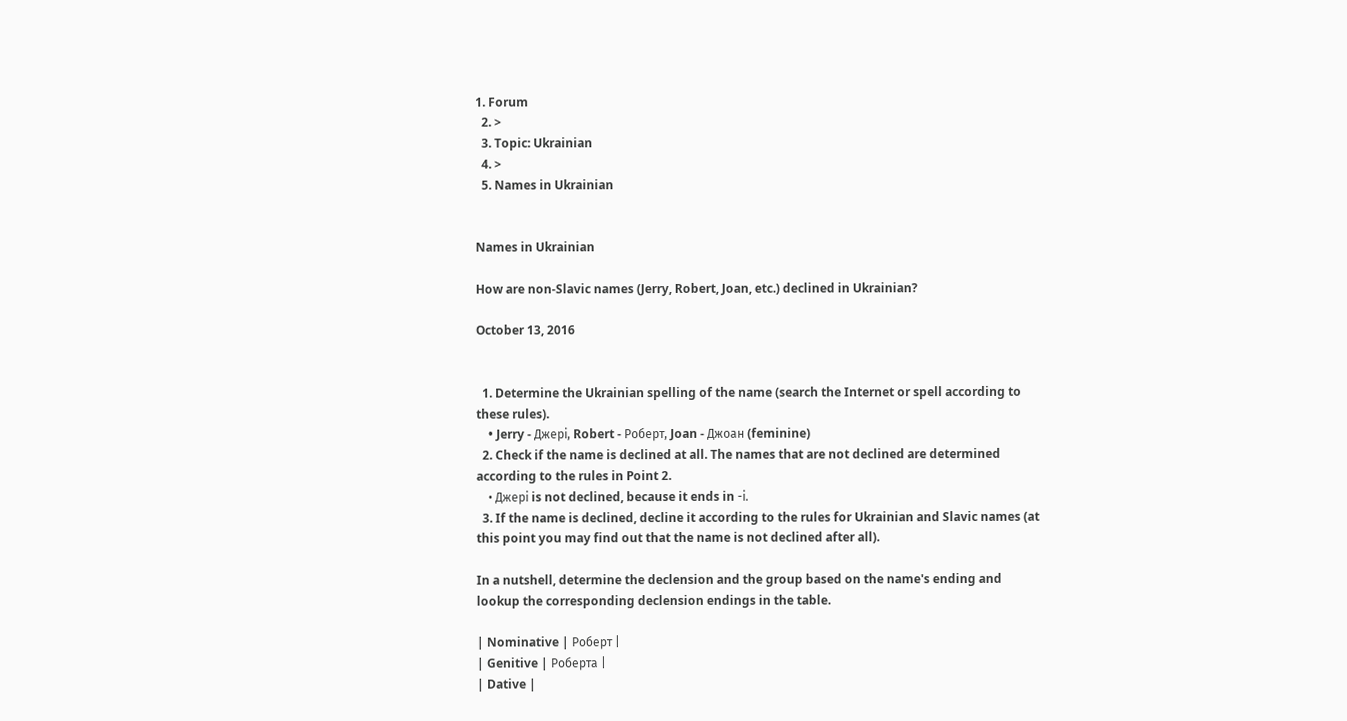1. Forum
  2. >
  3. Topic: Ukrainian
  4. >
  5. Names in Ukrainian


Names in Ukrainian

How are non-Slavic names (Jerry, Robert, Joan, etc.) declined in Ukrainian?

October 13, 2016


  1. Determine the Ukrainian spelling of the name (search the Internet or spell according to these rules).
    • Jerry - Джері, Robert - Роберт, Joan - Джоан (feminine)
  2. Check if the name is declined at all. The names that are not declined are determined according to the rules in Point 2.
    • Джері is not declined, because it ends in -і.
  3. If the name is declined, decline it according to the rules for Ukrainian and Slavic names (at this point you may find out that the name is not declined after all).

In a nutshell, determine the declension and the group based on the name's ending and lookup the corresponding declension endings in the table.

| Nominative | Роберт |
| Genitive | Роберта |
| Dative |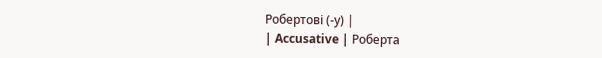Робертові (-у) |
| Accusative | Роберта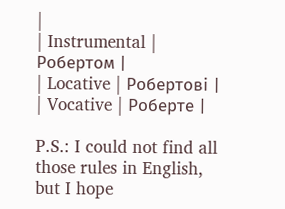|
| Instrumental | Робертом |
| Locative | Робертові |
| Vocative | Роберте |

P.S.: I could not find all those rules in English, but I hope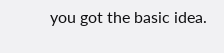you got the basic idea.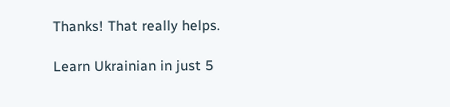Thanks! That really helps.

Learn Ukrainian in just 5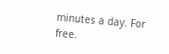minutes a day. For free.